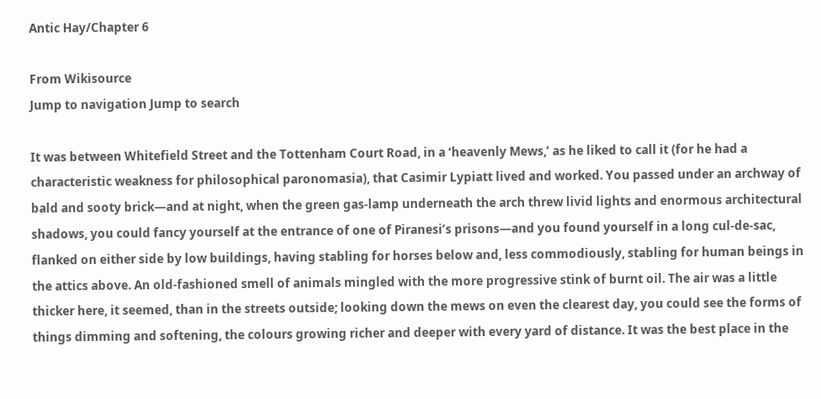Antic Hay/Chapter 6

From Wikisource
Jump to navigation Jump to search

It was between Whitefield Street and the Tottenham Court Road, in a ‘heavenly Mews,’ as he liked to call it (for he had a characteristic weakness for philosophical paronomasia), that Casimir Lypiatt lived and worked. You passed under an archway of bald and sooty brick—and at night, when the green gas-lamp underneath the arch threw livid lights and enormous architectural shadows, you could fancy yourself at the entrance of one of Piranesi’s prisons—and you found yourself in a long cul-de-sac, flanked on either side by low buildings, having stabling for horses below and, less commodiously, stabling for human beings in the attics above. An old-fashioned smell of animals mingled with the more progressive stink of burnt oil. The air was a little thicker here, it seemed, than in the streets outside; looking down the mews on even the clearest day, you could see the forms of things dimming and softening, the colours growing richer and deeper with every yard of distance. It was the best place in the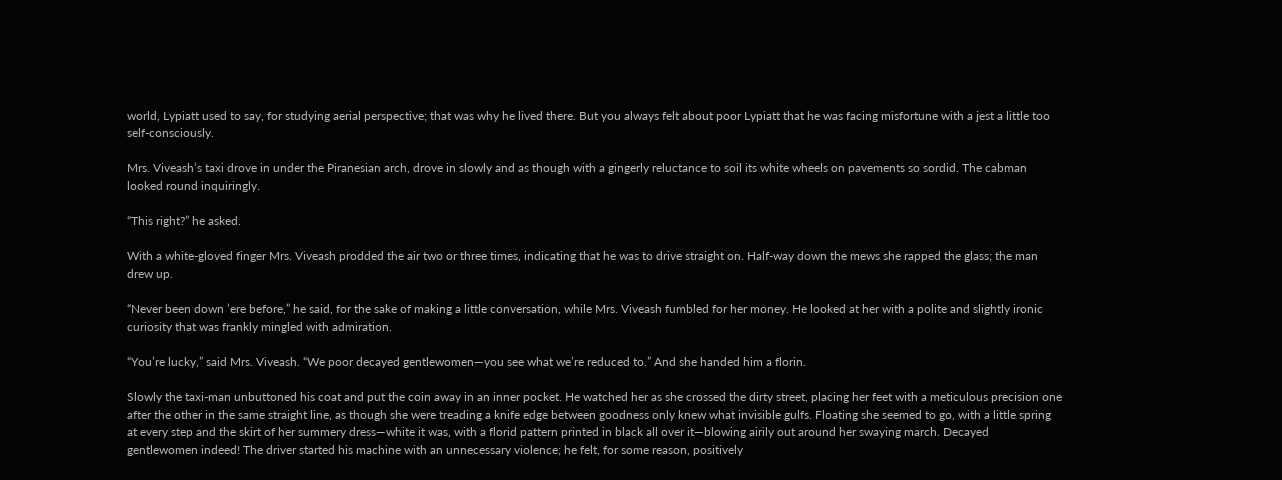world, Lypiatt used to say, for studying aerial perspective; that was why he lived there. But you always felt about poor Lypiatt that he was facing misfortune with a jest a little too self-consciously.

Mrs. Viveash’s taxi drove in under the Piranesian arch, drove in slowly and as though with a gingerly reluctance to soil its white wheels on pavements so sordid. The cabman looked round inquiringly.

“This right?” he asked.

With a white-gloved finger Mrs. Viveash prodded the air two or three times, indicating that he was to drive straight on. Half-way down the mews she rapped the glass; the man drew up.

“Never been down ’ere before,” he said, for the sake of making a little conversation, while Mrs. Viveash fumbled for her money. He looked at her with a polite and slightly ironic curiosity that was frankly mingled with admiration.

“You’re lucky,” said Mrs. Viveash. “We poor decayed gentlewomen—you see what we’re reduced to.” And she handed him a florin.

Slowly the taxi-man unbuttoned his coat and put the coin away in an inner pocket. He watched her as she crossed the dirty street, placing her feet with a meticulous precision one after the other in the same straight line, as though she were treading a knife edge between goodness only knew what invisible gulfs. Floating she seemed to go, with a little spring at every step and the skirt of her summery dress—white it was, with a florid pattern printed in black all over it—blowing airily out around her swaying march. Decayed gentlewomen indeed! The driver started his machine with an unnecessary violence; he felt, for some reason, positively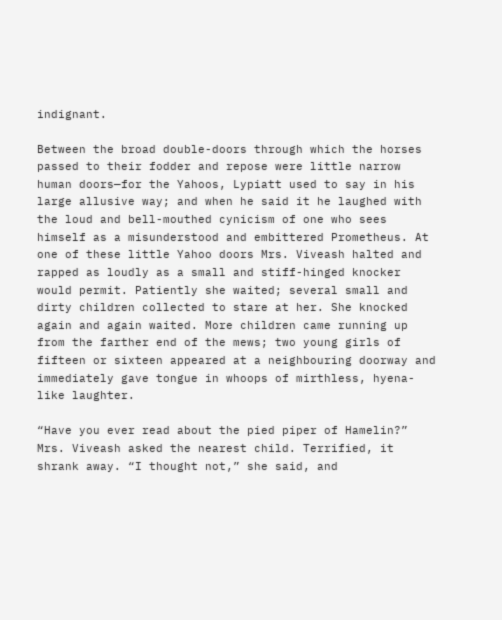indignant.

Between the broad double-doors through which the horses passed to their fodder and repose were little narrow human doors—for the Yahoos, Lypiatt used to say in his large allusive way; and when he said it he laughed with the loud and bell-mouthed cynicism of one who sees himself as a misunderstood and embittered Prometheus. At one of these little Yahoo doors Mrs. Viveash halted and rapped as loudly as a small and stiff-hinged knocker would permit. Patiently she waited; several small and dirty children collected to stare at her. She knocked again and again waited. More children came running up from the farther end of the mews; two young girls of fifteen or sixteen appeared at a neighbouring doorway and immediately gave tongue in whoops of mirthless, hyena-like laughter.

“Have you ever read about the pied piper of Hamelin?” Mrs. Viveash asked the nearest child. Terrified, it shrank away. “I thought not,” she said, and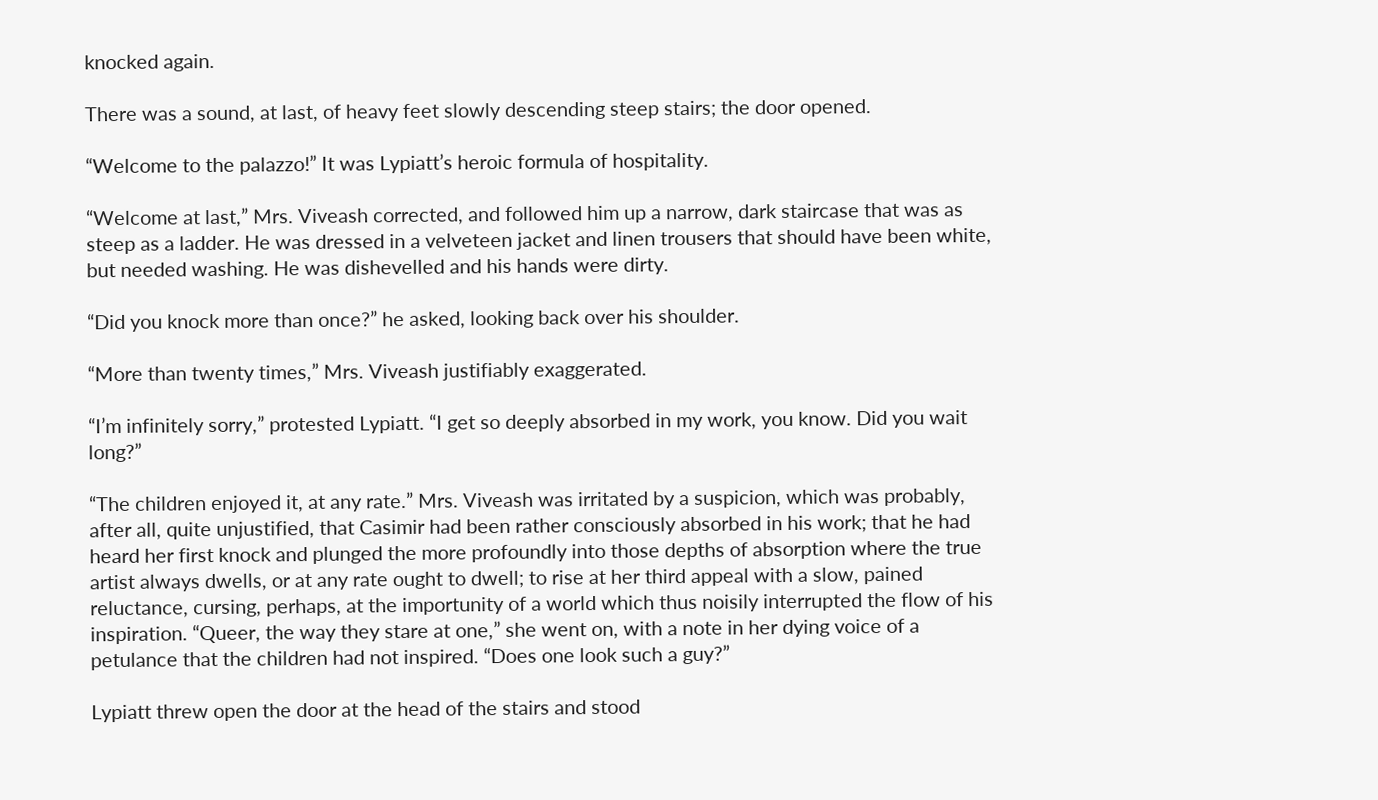knocked again.

There was a sound, at last, of heavy feet slowly descending steep stairs; the door opened.

“Welcome to the palazzo!” It was Lypiatt’s heroic formula of hospitality.

“Welcome at last,” Mrs. Viveash corrected, and followed him up a narrow, dark staircase that was as steep as a ladder. He was dressed in a velveteen jacket and linen trousers that should have been white, but needed washing. He was dishevelled and his hands were dirty.

“Did you knock more than once?” he asked, looking back over his shoulder.

“More than twenty times,” Mrs. Viveash justifiably exaggerated.

“I’m infinitely sorry,” protested Lypiatt. “I get so deeply absorbed in my work, you know. Did you wait long?”

“The children enjoyed it, at any rate.” Mrs. Viveash was irritated by a suspicion, which was probably, after all, quite unjustified, that Casimir had been rather consciously absorbed in his work; that he had heard her first knock and plunged the more profoundly into those depths of absorption where the true artist always dwells, or at any rate ought to dwell; to rise at her third appeal with a slow, pained reluctance, cursing, perhaps, at the importunity of a world which thus noisily interrupted the flow of his inspiration. “Queer, the way they stare at one,” she went on, with a note in her dying voice of a petulance that the children had not inspired. “Does one look such a guy?”

Lypiatt threw open the door at the head of the stairs and stood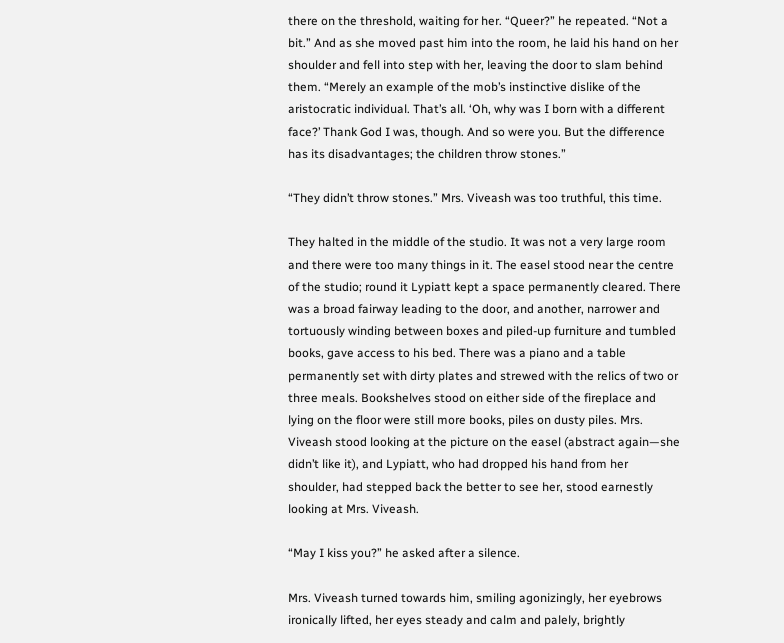there on the threshold, waiting for her. “Queer?” he repeated. “Not a bit.” And as she moved past him into the room, he laid his hand on her shoulder and fell into step with her, leaving the door to slam behind them. “Merely an example of the mob’s instinctive dislike of the aristocratic individual. That’s all. ‘Oh, why was I born with a different face?’ Thank God I was, though. And so were you. But the difference has its disadvantages; the children throw stones.”

“They didn’t throw stones.” Mrs. Viveash was too truthful, this time.

They halted in the middle of the studio. It was not a very large room and there were too many things in it. The easel stood near the centre of the studio; round it Lypiatt kept a space permanently cleared. There was a broad fairway leading to the door, and another, narrower and tortuously winding between boxes and piled-up furniture and tumbled books, gave access to his bed. There was a piano and a table permanently set with dirty plates and strewed with the relics of two or three meals. Bookshelves stood on either side of the fireplace and lying on the floor were still more books, piles on dusty piles. Mrs. Viveash stood looking at the picture on the easel (abstract again—she didn’t like it), and Lypiatt, who had dropped his hand from her shoulder, had stepped back the better to see her, stood earnestly looking at Mrs. Viveash.

“May I kiss you?” he asked after a silence.

Mrs. Viveash turned towards him, smiling agonizingly, her eyebrows ironically lifted, her eyes steady and calm and palely, brightly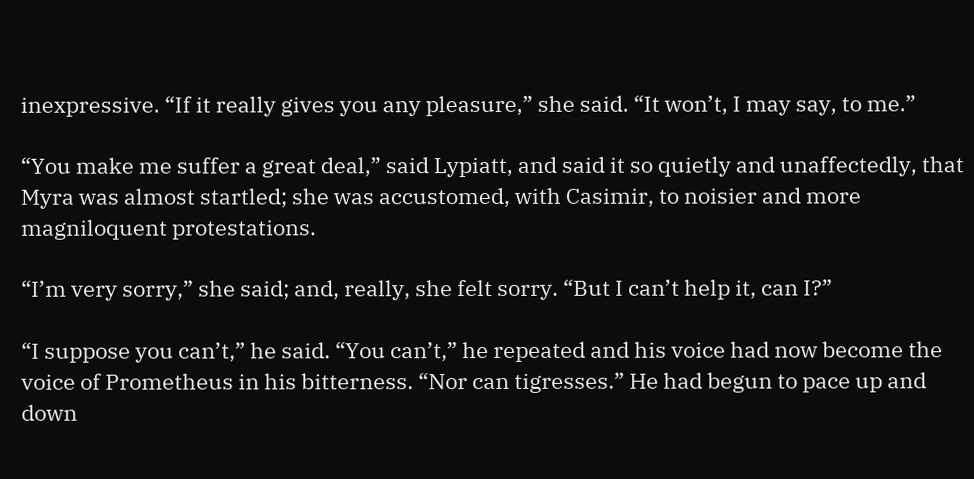inexpressive. “If it really gives you any pleasure,” she said. “It won’t, I may say, to me.”

“You make me suffer a great deal,” said Lypiatt, and said it so quietly and unaffectedly, that Myra was almost startled; she was accustomed, with Casimir, to noisier and more magniloquent protestations.

“I’m very sorry,” she said; and, really, she felt sorry. “But I can’t help it, can I?”

“I suppose you can’t,” he said. “You can’t,” he repeated and his voice had now become the voice of Prometheus in his bitterness. “Nor can tigresses.” He had begun to pace up and down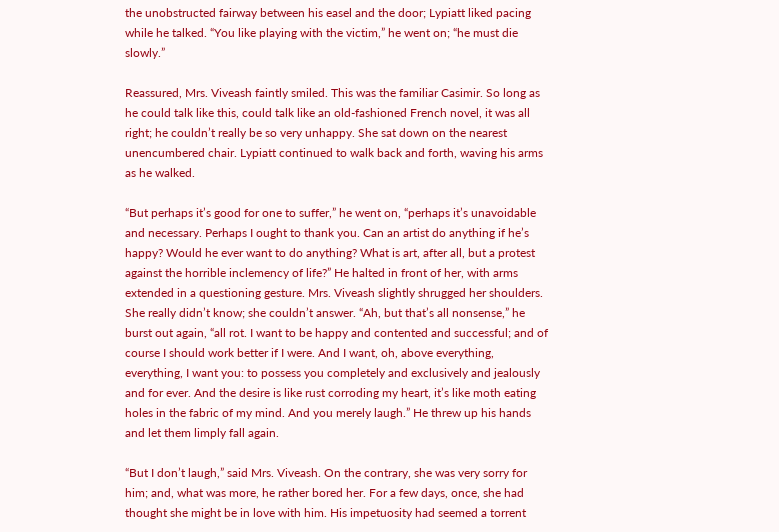the unobstructed fairway between his easel and the door; Lypiatt liked pacing while he talked. “You like playing with the victim,” he went on; “he must die slowly.”

Reassured, Mrs. Viveash faintly smiled. This was the familiar Casimir. So long as he could talk like this, could talk like an old-fashioned French novel, it was all right; he couldn’t really be so very unhappy. She sat down on the nearest unencumbered chair. Lypiatt continued to walk back and forth, waving his arms as he walked.

“But perhaps it’s good for one to suffer,” he went on, “perhaps it’s unavoidable and necessary. Perhaps I ought to thank you. Can an artist do anything if he’s happy? Would he ever want to do anything? What is art, after all, but a protest against the horrible inclemency of life?” He halted in front of her, with arms extended in a questioning gesture. Mrs. Viveash slightly shrugged her shoulders. She really didn’t know; she couldn’t answer. “Ah, but that’s all nonsense,” he burst out again, “all rot. I want to be happy and contented and successful; and of course I should work better if I were. And I want, oh, above everything, everything, I want you: to possess you completely and exclusively and jealously and for ever. And the desire is like rust corroding my heart, it’s like moth eating holes in the fabric of my mind. And you merely laugh.” He threw up his hands and let them limply fall again.

“But I don’t laugh,” said Mrs. Viveash. On the contrary, she was very sorry for him; and, what was more, he rather bored her. For a few days, once, she had thought she might be in love with him. His impetuosity had seemed a torrent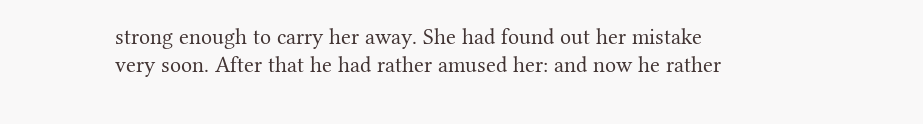strong enough to carry her away. She had found out her mistake very soon. After that he had rather amused her: and now he rather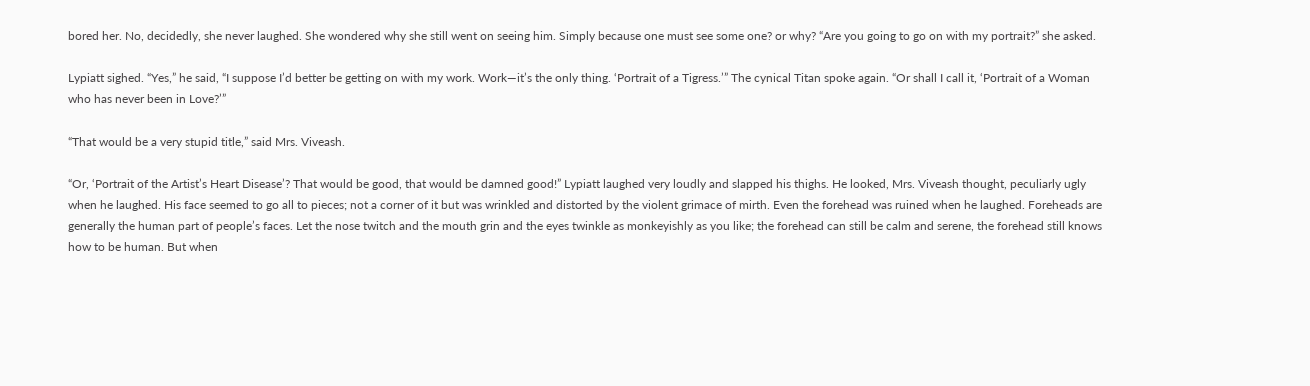bored her. No, decidedly, she never laughed. She wondered why she still went on seeing him. Simply because one must see some one? or why? “Are you going to go on with my portrait?” she asked.

Lypiatt sighed. “Yes,” he said, “I suppose I’d better be getting on with my work. Work—it’s the only thing. ‘Portrait of a Tigress.’” The cynical Titan spoke again. “Or shall I call it, ‘Portrait of a Woman who has never been in Love?’”

“That would be a very stupid title,” said Mrs. Viveash.

“Or, ‘Portrait of the Artist’s Heart Disease’? That would be good, that would be damned good!” Lypiatt laughed very loudly and slapped his thighs. He looked, Mrs. Viveash thought, peculiarly ugly when he laughed. His face seemed to go all to pieces; not a corner of it but was wrinkled and distorted by the violent grimace of mirth. Even the forehead was ruined when he laughed. Foreheads are generally the human part of people’s faces. Let the nose twitch and the mouth grin and the eyes twinkle as monkeyishly as you like; the forehead can still be calm and serene, the forehead still knows how to be human. But when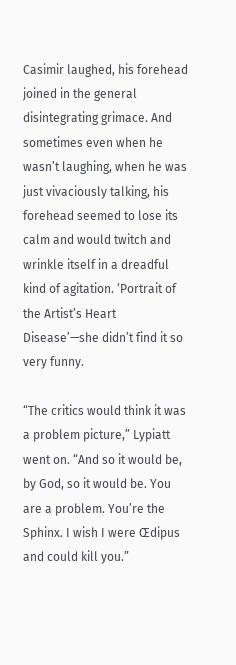Casimir laughed, his forehead joined in the general disintegrating grimace. And sometimes even when he wasn’t laughing, when he was just vivaciously talking, his forehead seemed to lose its calm and would twitch and wrinkle itself in a dreadful kind of agitation. ‘Portrait of the Artist’s Heart Disease’—she didn’t find it so very funny.

“The critics would think it was a problem picture,” Lypiatt went on. “And so it would be, by God, so it would be. You are a problem. You’re the Sphinx. I wish I were Œdipus and could kill you.”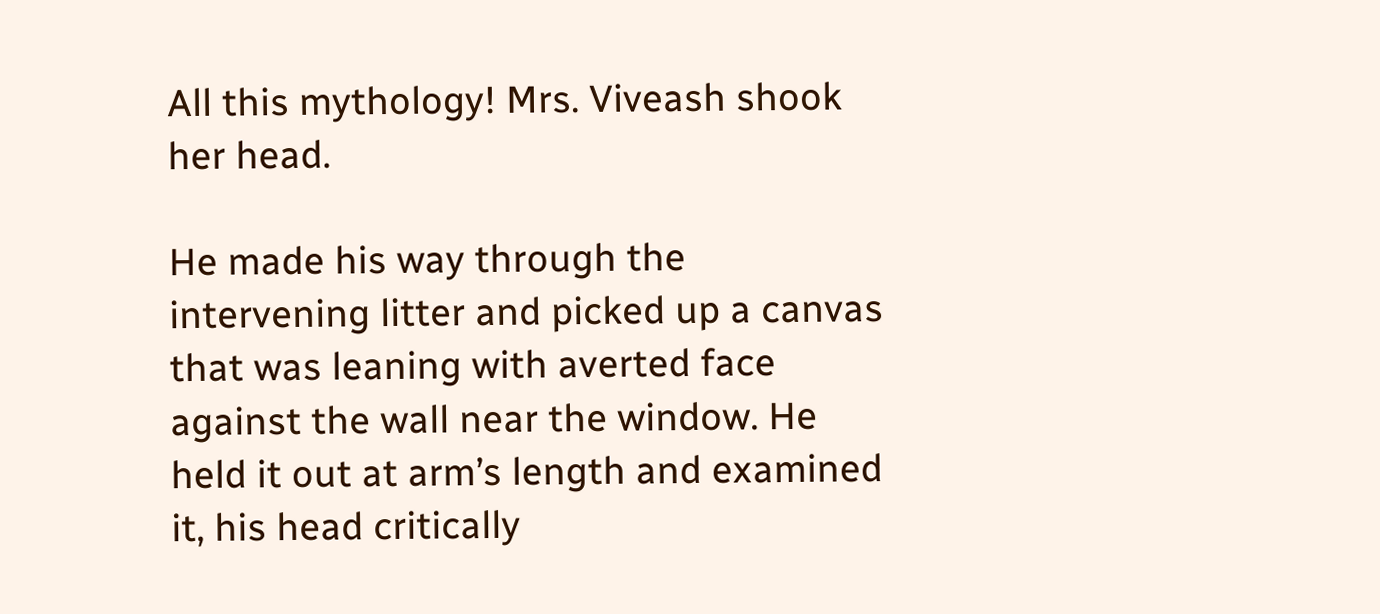All this mythology! Mrs. Viveash shook her head.

He made his way through the intervening litter and picked up a canvas that was leaning with averted face against the wall near the window. He held it out at arm’s length and examined it, his head critically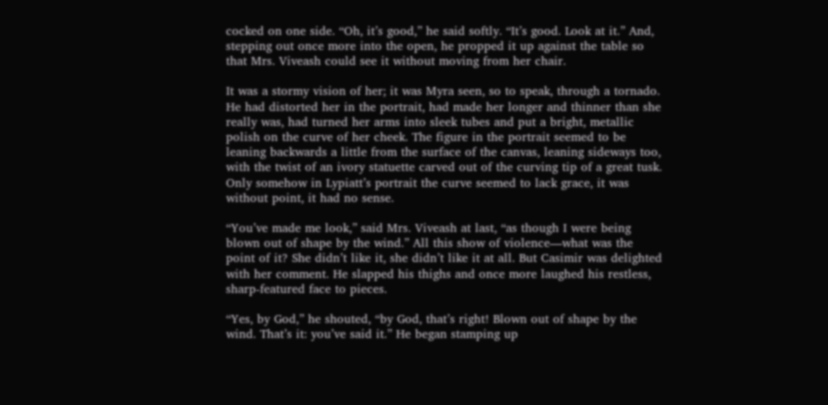cocked on one side. “Oh, it’s good,” he said softly. “It’s good. Look at it.” And, stepping out once more into the open, he propped it up against the table so that Mrs. Viveash could see it without moving from her chair.

It was a stormy vision of her; it was Myra seen, so to speak, through a tornado. He had distorted her in the portrait, had made her longer and thinner than she really was, had turned her arms into sleek tubes and put a bright, metallic polish on the curve of her cheek. The figure in the portrait seemed to be leaning backwards a little from the surface of the canvas, leaning sideways too, with the twist of an ivory statuette carved out of the curving tip of a great tusk. Only somehow in Lypiatt’s portrait the curve seemed to lack grace, it was without point, it had no sense.

“You’ve made me look,” said Mrs. Viveash at last, “as though I were being blown out of shape by the wind.” All this show of violence—what was the point of it? She didn’t like it, she didn’t like it at all. But Casimir was delighted with her comment. He slapped his thighs and once more laughed his restless, sharp-featured face to pieces.

“Yes, by God,” he shouted, “by God, that’s right! Blown out of shape by the wind. That’s it: you’ve said it.” He began stamping up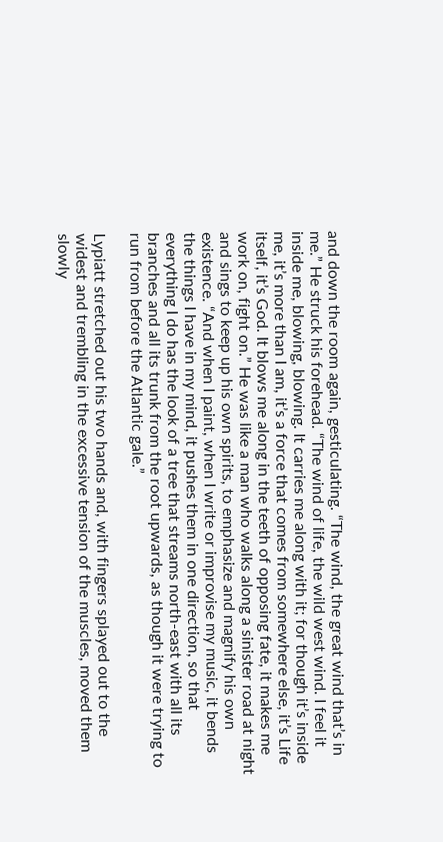and down the room again, gesticulating. “The wind, the great wind that’s in me.” He struck his forehead. “The wind of life, the wild west wind. I feel it inside me, blowing, blowing. It carries me along with it; for though it’s inside me, it’s more than I am, it’s a force that comes from somewhere else, it’s Life itself, it’s God. It blows me along in the teeth of opposing fate, it makes me work on, fight on.” He was like a man who walks along a sinister road at night and sings to keep up his own spirits, to emphasize and magnify his own existence. “And when I paint, when I write or improvise my music, it bends the things I have in my mind, it pushes them in one direction, so that everything I do has the look of a tree that streams north-east with all its branches and all its trunk from the root upwards, as though it were trying to run from before the Atlantic gale.”

Lypiatt stretched out his two hands and, with fingers splayed out to the widest and trembling in the excessive tension of the muscles, moved them slowly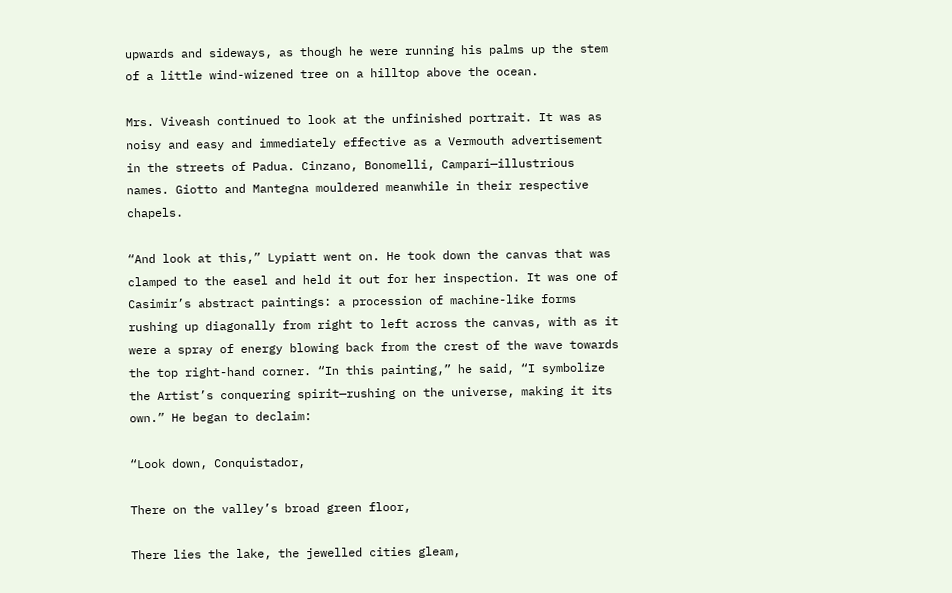upwards and sideways, as though he were running his palms up the stem of a little wind-wizened tree on a hilltop above the ocean.

Mrs. Viveash continued to look at the unfinished portrait. It was as noisy and easy and immediately effective as a Vermouth advertisement in the streets of Padua. Cinzano, Bonomelli, Campari—illustrious names. Giotto and Mantegna mouldered meanwhile in their respective chapels.

“And look at this,” Lypiatt went on. He took down the canvas that was clamped to the easel and held it out for her inspection. It was one of Casimir’s abstract paintings: a procession of machine-like forms rushing up diagonally from right to left across the canvas, with as it were a spray of energy blowing back from the crest of the wave towards the top right-hand corner. “In this painting,” he said, “I symbolize the Artist’s conquering spirit—rushing on the universe, making it its own.” He began to declaim:

“Look down, Conquistador,

There on the valley’s broad green floor,

There lies the lake, the jewelled cities gleam,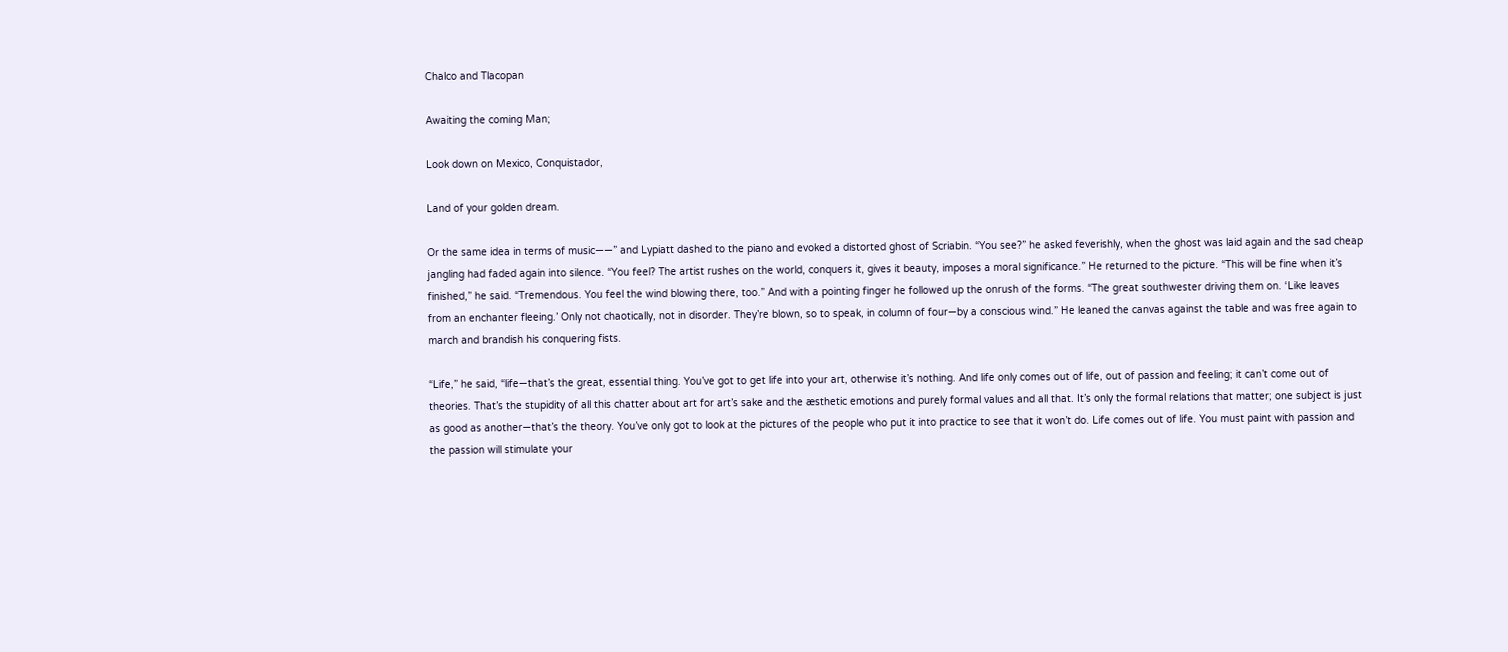Chalco and Tlacopan

Awaiting the coming Man;

Look down on Mexico, Conquistador,

Land of your golden dream.

Or the same idea in terms of music——” and Lypiatt dashed to the piano and evoked a distorted ghost of Scriabin. “You see?” he asked feverishly, when the ghost was laid again and the sad cheap jangling had faded again into silence. “You feel? The artist rushes on the world, conquers it, gives it beauty, imposes a moral significance.” He returned to the picture. “This will be fine when it’s finished,” he said. “Tremendous. You feel the wind blowing there, too.” And with a pointing finger he followed up the onrush of the forms. “The great southwester driving them on. ‘Like leaves from an enchanter fleeing.’ Only not chaotically, not in disorder. They’re blown, so to speak, in column of four—by a conscious wind.” He leaned the canvas against the table and was free again to march and brandish his conquering fists.

“Life,” he said, “life—that’s the great, essential thing. You’ve got to get life into your art, otherwise it’s nothing. And life only comes out of life, out of passion and feeling; it can’t come out of theories. That’s the stupidity of all this chatter about art for art’s sake and the æsthetic emotions and purely formal values and all that. It’s only the formal relations that matter; one subject is just as good as another—that’s the theory. You’ve only got to look at the pictures of the people who put it into practice to see that it won’t do. Life comes out of life. You must paint with passion and the passion will stimulate your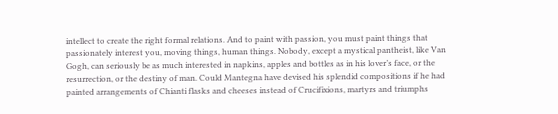intellect to create the right formal relations. And to paint with passion, you must paint things that passionately interest you, moving things, human things. Nobody, except a mystical pantheist, like Van Gogh, can seriously be as much interested in napkins, apples and bottles as in his lover’s face, or the resurrection, or the destiny of man. Could Mantegna have devised his splendid compositions if he had painted arrangements of Chianti flasks and cheeses instead of Crucifixions, martyrs and triumphs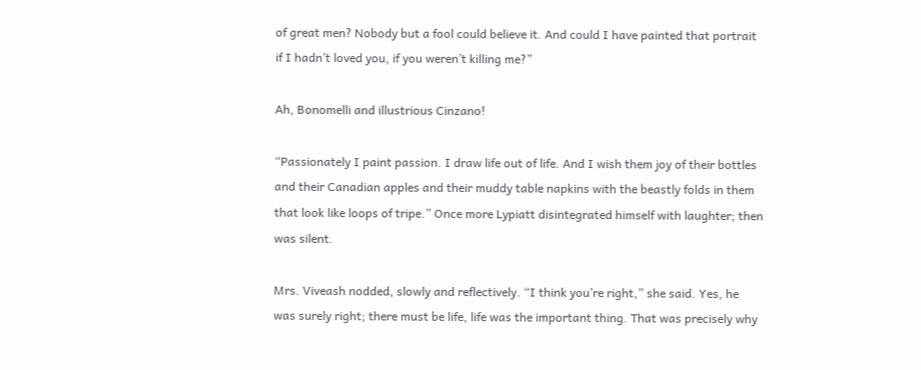of great men? Nobody but a fool could believe it. And could I have painted that portrait if I hadn’t loved you, if you weren’t killing me?”

Ah, Bonomelli and illustrious Cinzano!

“Passionately I paint passion. I draw life out of life. And I wish them joy of their bottles and their Canadian apples and their muddy table napkins with the beastly folds in them that look like loops of tripe.” Once more Lypiatt disintegrated himself with laughter; then was silent.

Mrs. Viveash nodded, slowly and reflectively. “I think you’re right,” she said. Yes, he was surely right; there must be life, life was the important thing. That was precisely why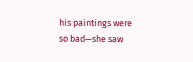his paintings were so bad—she saw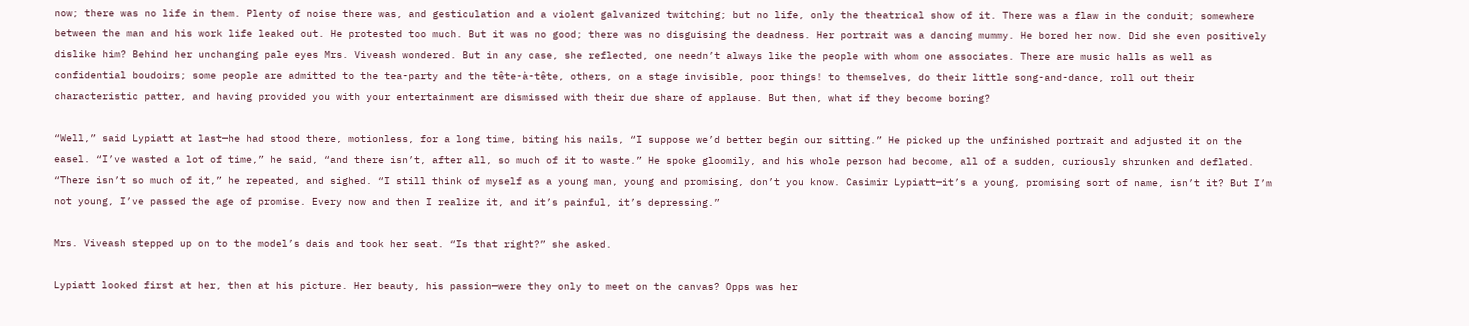now; there was no life in them. Plenty of noise there was, and gesticulation and a violent galvanized twitching; but no life, only the theatrical show of it. There was a flaw in the conduit; somewhere between the man and his work life leaked out. He protested too much. But it was no good; there was no disguising the deadness. Her portrait was a dancing mummy. He bored her now. Did she even positively dislike him? Behind her unchanging pale eyes Mrs. Viveash wondered. But in any case, she reflected, one needn’t always like the people with whom one associates. There are music halls as well as confidential boudoirs; some people are admitted to the tea-party and the tête-à-tête, others, on a stage invisible, poor things! to themselves, do their little song-and-dance, roll out their characteristic patter, and having provided you with your entertainment are dismissed with their due share of applause. But then, what if they become boring?

“Well,” said Lypiatt at last—he had stood there, motionless, for a long time, biting his nails, “I suppose we’d better begin our sitting.” He picked up the unfinished portrait and adjusted it on the easel. “I’ve wasted a lot of time,” he said, “and there isn’t, after all, so much of it to waste.” He spoke gloomily, and his whole person had become, all of a sudden, curiously shrunken and deflated. “There isn’t so much of it,” he repeated, and sighed. “I still think of myself as a young man, young and promising, don’t you know. Casimir Lypiatt—it’s a young, promising sort of name, isn’t it? But I’m not young, I’ve passed the age of promise. Every now and then I realize it, and it’s painful, it’s depressing.”

Mrs. Viveash stepped up on to the model’s dais and took her seat. “Is that right?” she asked.

Lypiatt looked first at her, then at his picture. Her beauty, his passion—were they only to meet on the canvas? Opps was her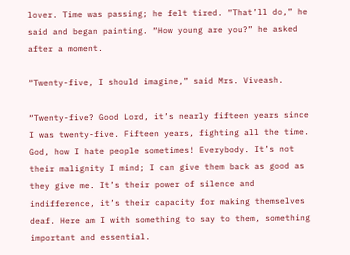lover. Time was passing; he felt tired. “That’ll do,” he said and began painting. “How young are you?” he asked after a moment.

“Twenty-five, I should imagine,” said Mrs. Viveash.

“Twenty-five? Good Lord, it’s nearly fifteen years since I was twenty-five. Fifteen years, fighting all the time. God, how I hate people sometimes! Everybody. It’s not their malignity I mind; I can give them back as good as they give me. It’s their power of silence and indifference, it’s their capacity for making themselves deaf. Here am I with something to say to them, something important and essential.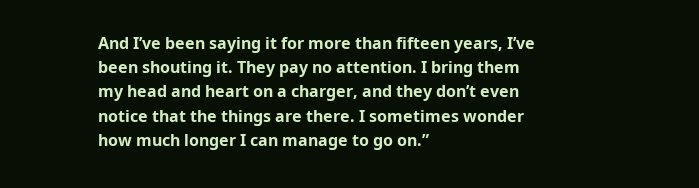And I’ve been saying it for more than fifteen years, I’ve been shouting it. They pay no attention. I bring them my head and heart on a charger, and they don’t even notice that the things are there. I sometimes wonder how much longer I can manage to go on.”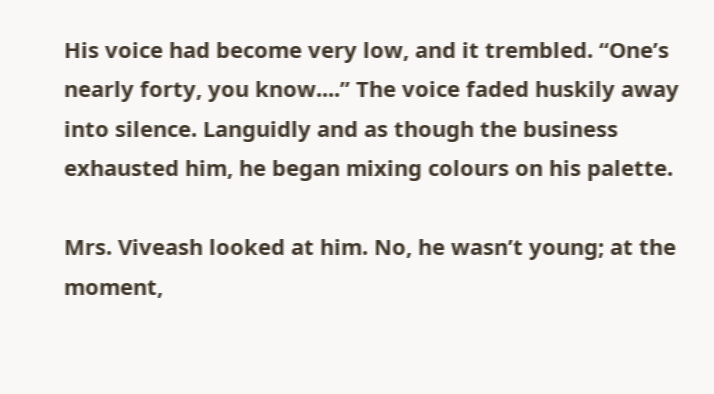His voice had become very low, and it trembled. “One’s nearly forty, you know....” The voice faded huskily away into silence. Languidly and as though the business exhausted him, he began mixing colours on his palette.

Mrs. Viveash looked at him. No, he wasn’t young; at the moment,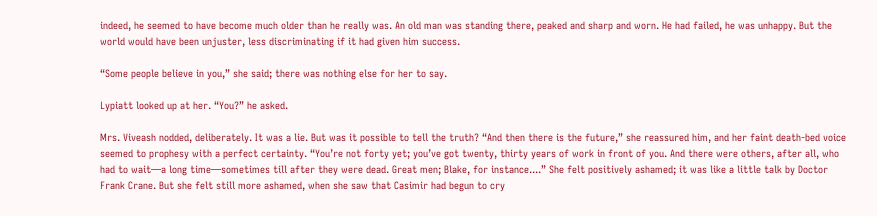indeed, he seemed to have become much older than he really was. An old man was standing there, peaked and sharp and worn. He had failed, he was unhappy. But the world would have been unjuster, less discriminating if it had given him success.

“Some people believe in you,” she said; there was nothing else for her to say.

Lypiatt looked up at her. “You?” he asked.

Mrs. Viveash nodded, deliberately. It was a lie. But was it possible to tell the truth? “And then there is the future,” she reassured him, and her faint death-bed voice seemed to prophesy with a perfect certainty. “You’re not forty yet; you’ve got twenty, thirty years of work in front of you. And there were others, after all, who had to wait—a long time—sometimes till after they were dead. Great men; Blake, for instance....” She felt positively ashamed; it was like a little talk by Doctor Frank Crane. But she felt still more ashamed, when she saw that Casimir had begun to cry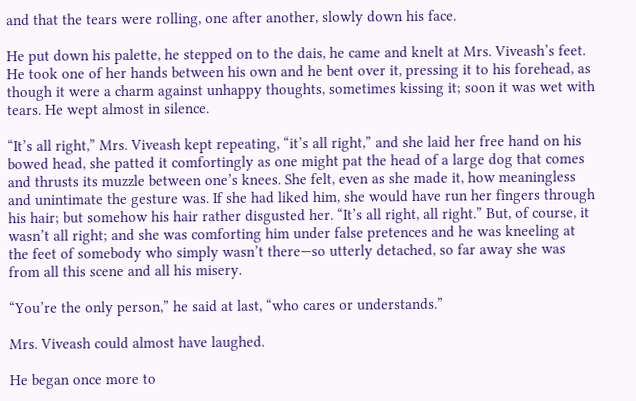and that the tears were rolling, one after another, slowly down his face.

He put down his palette, he stepped on to the dais, he came and knelt at Mrs. Viveash’s feet. He took one of her hands between his own and he bent over it, pressing it to his forehead, as though it were a charm against unhappy thoughts, sometimes kissing it; soon it was wet with tears. He wept almost in silence.

“It’s all right,” Mrs. Viveash kept repeating, “it’s all right,” and she laid her free hand on his bowed head, she patted it comfortingly as one might pat the head of a large dog that comes and thrusts its muzzle between one’s knees. She felt, even as she made it, how meaningless and unintimate the gesture was. If she had liked him, she would have run her fingers through his hair; but somehow his hair rather disgusted her. “It’s all right, all right.” But, of course, it wasn’t all right; and she was comforting him under false pretences and he was kneeling at the feet of somebody who simply wasn’t there—so utterly detached, so far away she was from all this scene and all his misery.

“You’re the only person,” he said at last, “who cares or understands.”

Mrs. Viveash could almost have laughed.

He began once more to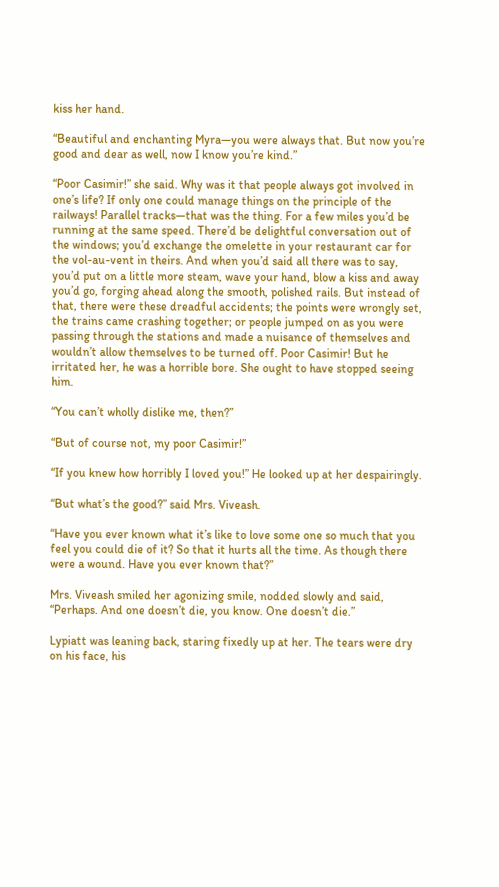kiss her hand.

“Beautiful and enchanting Myra—you were always that. But now you’re good and dear as well, now I know you’re kind.”

“Poor Casimir!” she said. Why was it that people always got involved in one’s life? If only one could manage things on the principle of the railways! Parallel tracks—that was the thing. For a few miles you’d be running at the same speed. There’d be delightful conversation out of the windows; you’d exchange the omelette in your restaurant car for the vol-au-vent in theirs. And when you’d said all there was to say, you’d put on a little more steam, wave your hand, blow a kiss and away you’d go, forging ahead along the smooth, polished rails. But instead of that, there were these dreadful accidents; the points were wrongly set, the trains came crashing together; or people jumped on as you were passing through the stations and made a nuisance of themselves and wouldn’t allow themselves to be turned off. Poor Casimir! But he irritated her, he was a horrible bore. She ought to have stopped seeing him.

“You can’t wholly dislike me, then?”

“But of course not, my poor Casimir!”

“If you knew how horribly I loved you!” He looked up at her despairingly.

“But what’s the good?” said Mrs. Viveash.

“Have you ever known what it’s like to love some one so much that you feel you could die of it? So that it hurts all the time. As though there were a wound. Have you ever known that?”

Mrs. Viveash smiled her agonizing smile, nodded slowly and said, “Perhaps. And one doesn’t die, you know. One doesn’t die.”

Lypiatt was leaning back, staring fixedly up at her. The tears were dry on his face, his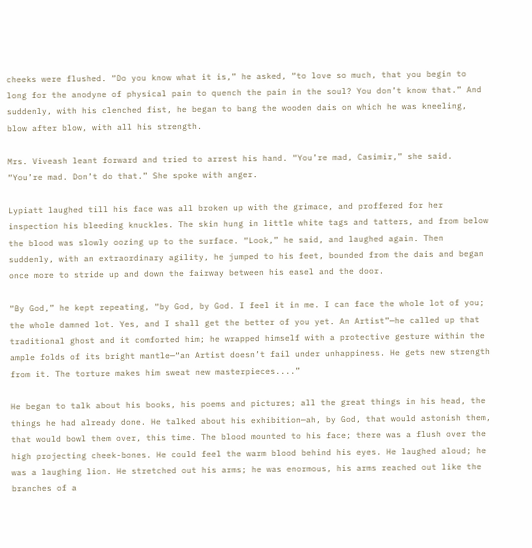cheeks were flushed. “Do you know what it is,” he asked, “to love so much, that you begin to long for the anodyne of physical pain to quench the pain in the soul? You don’t know that.” And suddenly, with his clenched fist, he began to bang the wooden dais on which he was kneeling, blow after blow, with all his strength.

Mrs. Viveash leant forward and tried to arrest his hand. “You’re mad, Casimir,” she said. “You’re mad. Don’t do that.” She spoke with anger.

Lypiatt laughed till his face was all broken up with the grimace, and proffered for her inspection his bleeding knuckles. The skin hung in little white tags and tatters, and from below the blood was slowly oozing up to the surface. “Look,” he said, and laughed again. Then suddenly, with an extraordinary agility, he jumped to his feet, bounded from the dais and began once more to stride up and down the fairway between his easel and the door.

“By God,” he kept repeating, “by God, by God. I feel it in me. I can face the whole lot of you; the whole damned lot. Yes, and I shall get the better of you yet. An Artist”—he called up that traditional ghost and it comforted him; he wrapped himself with a protective gesture within the ample folds of its bright mantle—“an Artist doesn’t fail under unhappiness. He gets new strength from it. The torture makes him sweat new masterpieces....”

He began to talk about his books, his poems and pictures; all the great things in his head, the things he had already done. He talked about his exhibition—ah, by God, that would astonish them, that would bowl them over, this time. The blood mounted to his face; there was a flush over the high projecting cheek-bones. He could feel the warm blood behind his eyes. He laughed aloud; he was a laughing lion. He stretched out his arms; he was enormous, his arms reached out like the branches of a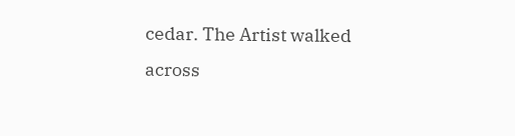cedar. The Artist walked across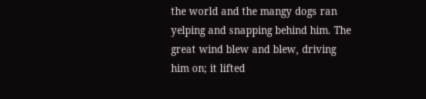the world and the mangy dogs ran yelping and snapping behind him. The great wind blew and blew, driving him on; it lifted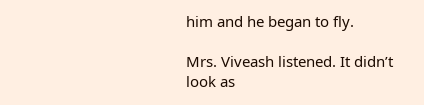him and he began to fly.

Mrs. Viveash listened. It didn’t look as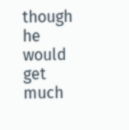though he would get much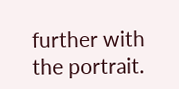further with the portrait.